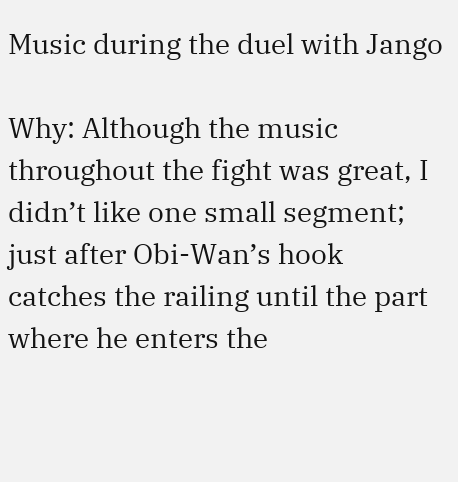Music during the duel with Jango

Why: Although the music throughout the fight was great, I didn’t like one small segment; just after Obi-Wan’s hook catches the railing until the part where he enters the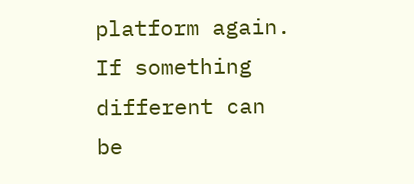platform again. If something different can be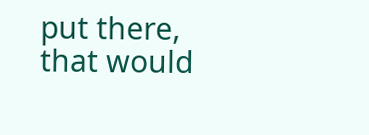put there, that would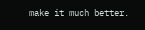make it much better.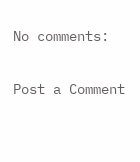No comments:

Post a Comment